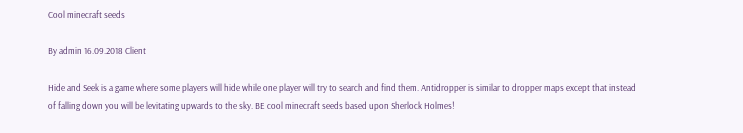Cool minecraft seeds

By admin 16.09.2018 Client

Hide and Seek is a game where some players will hide while one player will try to search and find them. Antidropper is similar to dropper maps except that instead of falling down you will be levitating upwards to the sky. BE cool minecraft seeds based upon Sherlock Holmes!